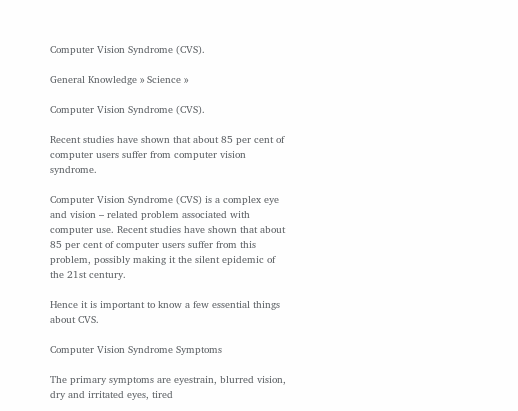Computer Vision Syndrome (CVS).

General Knowledge » Science »

Computer Vision Syndrome (CVS).

Recent studies have shown that about 85 per cent of computer users suffer from computer vision syndrome.

Computer Vision Syndrome (CVS) is a complex eye and vision – related problem associated with computer use. Recent studies have shown that about 85 per cent of computer users suffer from this problem, possibly making it the silent epidemic of the 21st century.

Hence it is important to know a few essential things about CVS.

Computer Vision Syndrome Symptoms

The primary symptoms are eyestrain, blurred vision, dry and irritated eyes, tired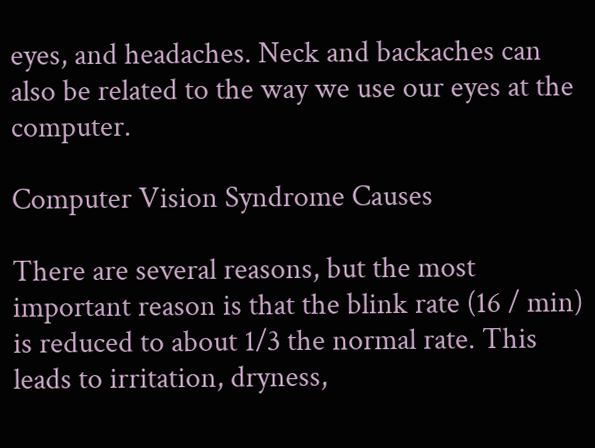eyes, and headaches. Neck and backaches can also be related to the way we use our eyes at the computer.

Computer Vision Syndrome Causes

There are several reasons, but the most important reason is that the blink rate (16 / min) is reduced to about 1/3 the normal rate. This leads to irritation, dryness,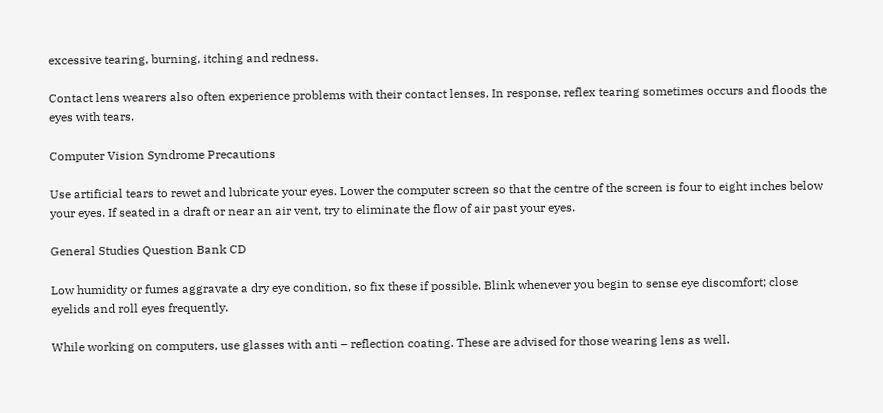excessive tearing, burning, itching and redness.

Contact lens wearers also often experience problems with their contact lenses. In response, reflex tearing sometimes occurs and floods the eyes with tears.

Computer Vision Syndrome Precautions

Use artificial tears to rewet and lubricate your eyes. Lower the computer screen so that the centre of the screen is four to eight inches below your eyes. If seated in a draft or near an air vent, try to eliminate the flow of air past your eyes.

General Studies Question Bank CD

Low humidity or fumes aggravate a dry eye condition, so fix these if possible. Blink whenever you begin to sense eye discomfort; close eyelids and roll eyes frequently.

While working on computers, use glasses with anti – reflection coating. These are advised for those wearing lens as well.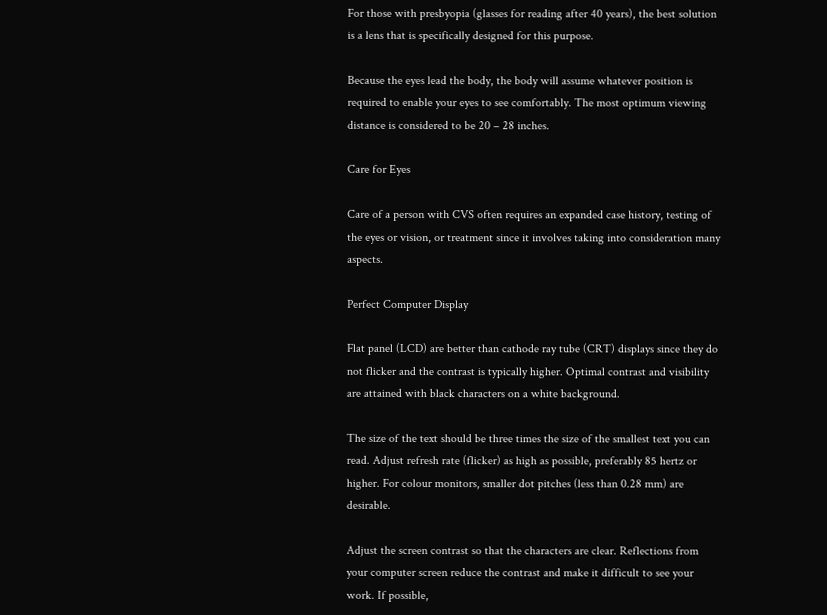For those with presbyopia (glasses for reading after 40 years), the best solution is a lens that is specifically designed for this purpose.

Because the eyes lead the body, the body will assume whatever position is required to enable your eyes to see comfortably. The most optimum viewing distance is considered to be 20 – 28 inches.

Care for Eyes

Care of a person with CVS often requires an expanded case history, testing of the eyes or vision, or treatment since it involves taking into consideration many aspects.

Perfect Computer Display

Flat panel (LCD) are better than cathode ray tube (CRT) displays since they do not flicker and the contrast is typically higher. Optimal contrast and visibility are attained with black characters on a white background.

The size of the text should be three times the size of the smallest text you can read. Adjust refresh rate (flicker) as high as possible, preferably 85 hertz or higher. For colour monitors, smaller dot pitches (less than 0.28 mm) are desirable.

Adjust the screen contrast so that the characters are clear. Reflections from your computer screen reduce the contrast and make it difficult to see your work. If possible,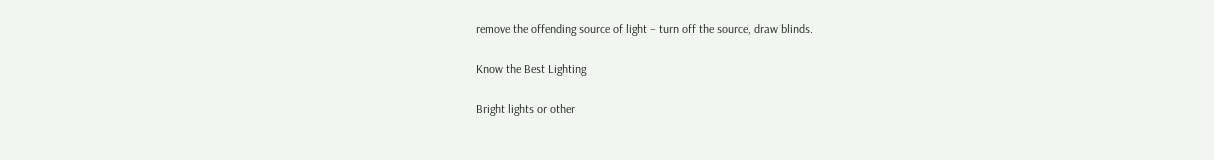remove the offending source of light – turn off the source, draw blinds.

Know the Best Lighting

Bright lights or other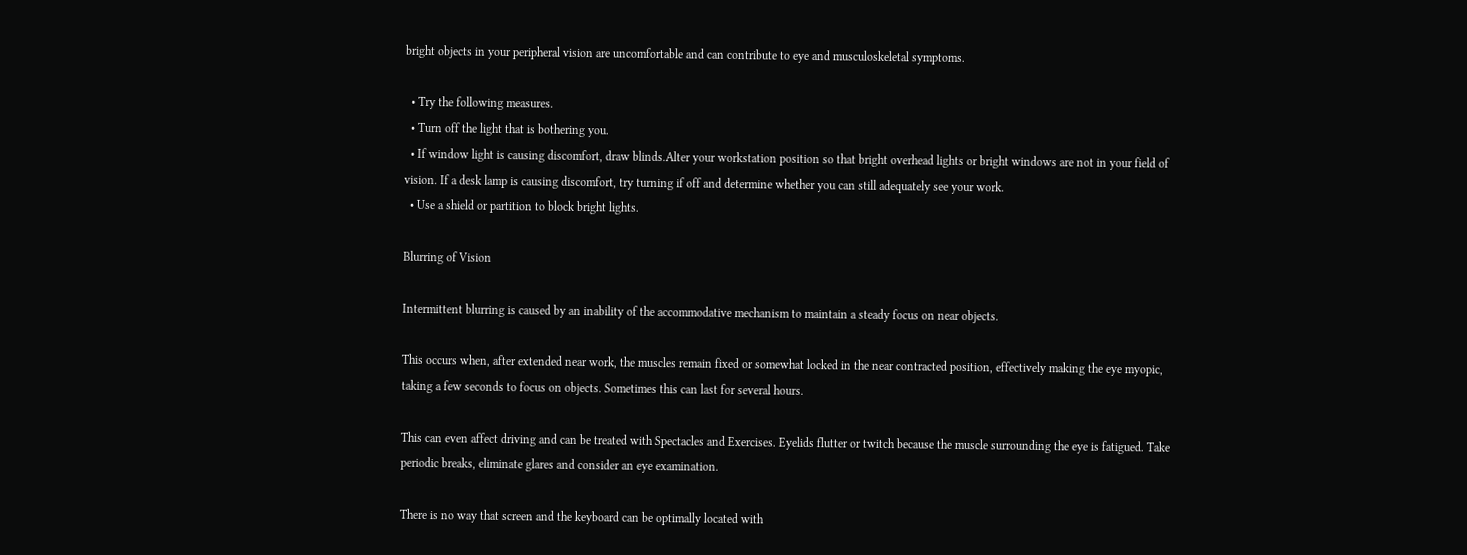bright objects in your peripheral vision are uncomfortable and can contribute to eye and musculoskeletal symptoms.

  • Try the following measures.
  • Turn off the light that is bothering you.
  • If window light is causing discomfort, draw blinds.Alter your workstation position so that bright overhead lights or bright windows are not in your field of vision. If a desk lamp is causing discomfort, try turning if off and determine whether you can still adequately see your work.
  • Use a shield or partition to block bright lights.

Blurring of Vision

Intermittent blurring is caused by an inability of the accommodative mechanism to maintain a steady focus on near objects.

This occurs when, after extended near work, the muscles remain fixed or somewhat locked in the near contracted position, effectively making the eye myopic, taking a few seconds to focus on objects. Sometimes this can last for several hours.

This can even affect driving and can be treated with Spectacles and Exercises. Eyelids flutter or twitch because the muscle surrounding the eye is fatigued. Take periodic breaks, eliminate glares and consider an eye examination.

There is no way that screen and the keyboard can be optimally located with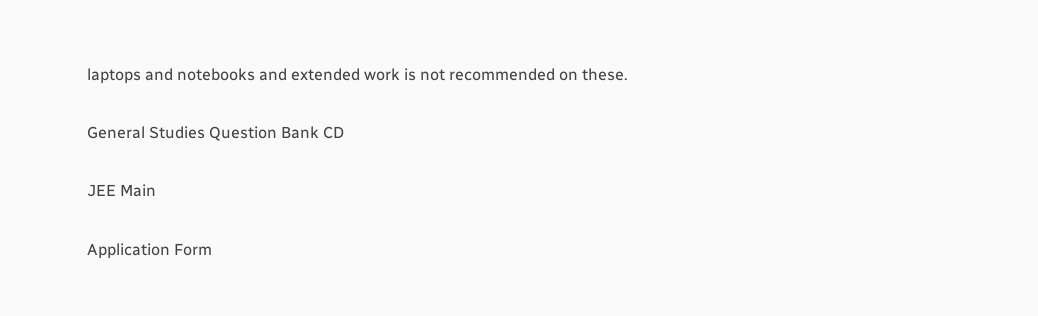laptops and notebooks and extended work is not recommended on these.

General Studies Question Bank CD

JEE Main

Application Form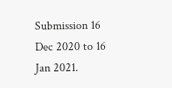Submission 16 Dec 2020 to 16 Jan 2021.